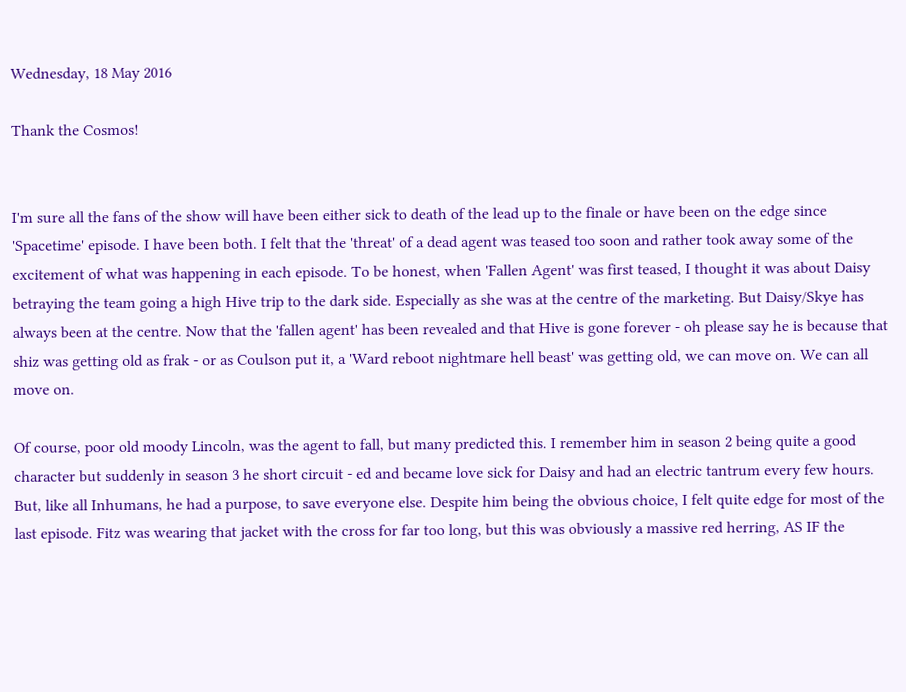Wednesday, 18 May 2016

Thank the Cosmos!


I'm sure all the fans of the show will have been either sick to death of the lead up to the finale or have been on the edge since 'Spacetime' episode. I have been both. I felt that the 'threat' of a dead agent was teased too soon and rather took away some of the excitement of what was happening in each episode. To be honest, when 'Fallen Agent' was first teased, I thought it was about Daisy betraying the team going a high Hive trip to the dark side. Especially as she was at the centre of the marketing. But Daisy/Skye has always been at the centre. Now that the 'fallen agent' has been revealed and that Hive is gone forever - oh please say he is because that shiz was getting old as frak - or as Coulson put it, a 'Ward reboot nightmare hell beast' was getting old, we can move on. We can all move on.

Of course, poor old moody Lincoln, was the agent to fall, but many predicted this. I remember him in season 2 being quite a good character but suddenly in season 3 he short circuit - ed and became love sick for Daisy and had an electric tantrum every few hours. But, like all Inhumans, he had a purpose, to save everyone else. Despite him being the obvious choice, I felt quite edge for most of the last episode. Fitz was wearing that jacket with the cross for far too long, but this was obviously a massive red herring, AS IF the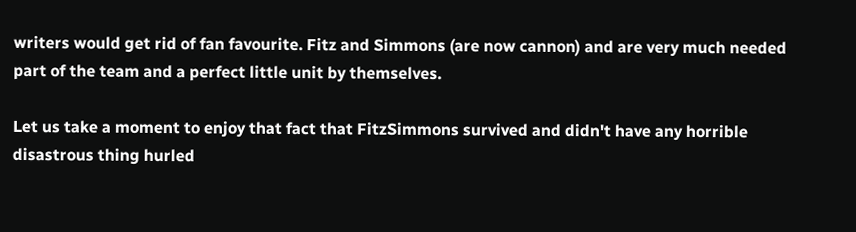writers would get rid of fan favourite. Fitz and Simmons (are now cannon) and are very much needed part of the team and a perfect little unit by themselves.

Let us take a moment to enjoy that fact that FitzSimmons survived and didn't have any horrible disastrous thing hurled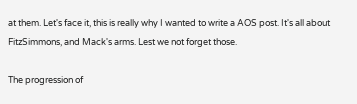at them. Let's face it, this is really why I wanted to write a AOS post. It's all about FitzSimmons, and Mack's arms. Lest we not forget those.

The progression of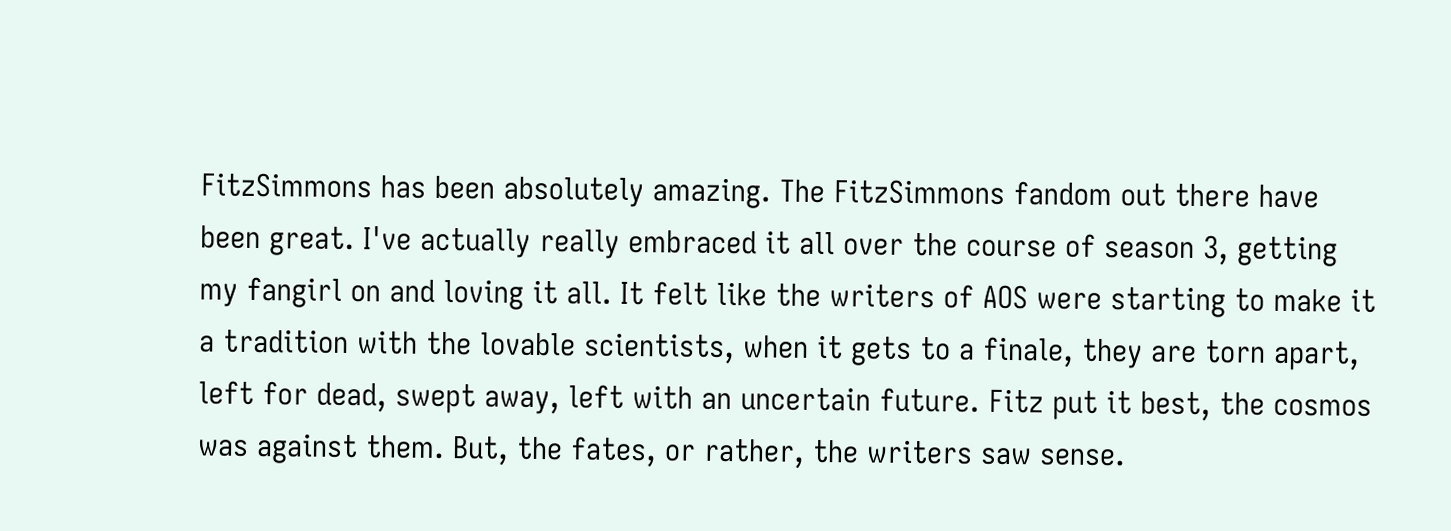FitzSimmons has been absolutely amazing. The FitzSimmons fandom out there have been great. I've actually really embraced it all over the course of season 3, getting my fangirl on and loving it all. It felt like the writers of AOS were starting to make it a tradition with the lovable scientists, when it gets to a finale, they are torn apart, left for dead, swept away, left with an uncertain future. Fitz put it best, the cosmos was against them. But, the fates, or rather, the writers saw sense.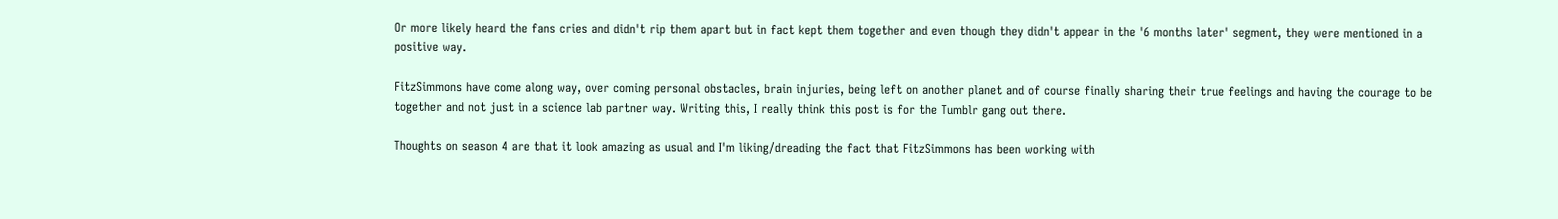Or more likely heard the fans cries and didn't rip them apart but in fact kept them together and even though they didn't appear in the '6 months later' segment, they were mentioned in a positive way.

FitzSimmons have come along way, over coming personal obstacles, brain injuries, being left on another planet and of course finally sharing their true feelings and having the courage to be together and not just in a science lab partner way. Writing this, I really think this post is for the Tumblr gang out there.

Thoughts on season 4 are that it look amazing as usual and I'm liking/dreading the fact that FitzSimmons has been working with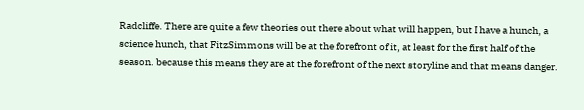Radcliffe. There are quite a few theories out there about what will happen, but I have a hunch, a science hunch, that FitzSimmons will be at the forefront of it, at least for the first half of the season. because this means they are at the forefront of the next storyline and that means danger.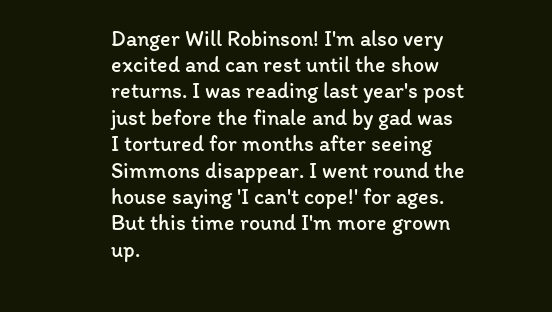Danger Will Robinson! I'm also very excited and can rest until the show returns. I was reading last year's post just before the finale and by gad was I tortured for months after seeing Simmons disappear. I went round the house saying 'I can't cope!' for ages. But this time round I'm more grown up.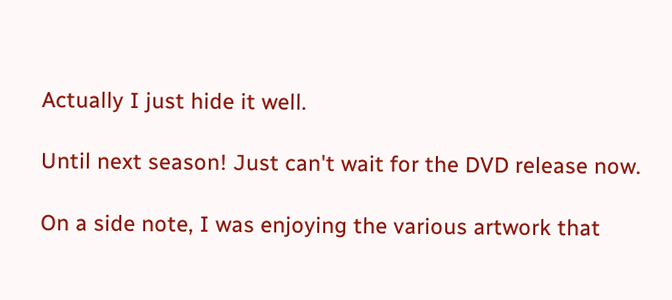Actually I just hide it well.

Until next season! Just can't wait for the DVD release now.

On a side note, I was enjoying the various artwork that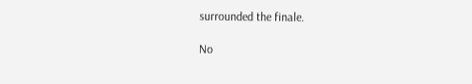surrounded the finale.

No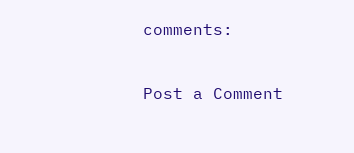comments:

Post a Comment